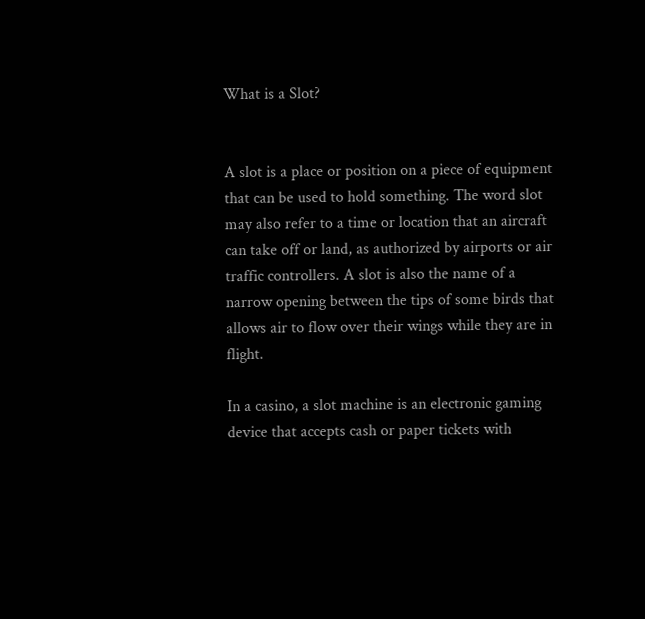What is a Slot?


A slot is a place or position on a piece of equipment that can be used to hold something. The word slot may also refer to a time or location that an aircraft can take off or land, as authorized by airports or air traffic controllers. A slot is also the name of a narrow opening between the tips of some birds that allows air to flow over their wings while they are in flight.

In a casino, a slot machine is an electronic gaming device that accepts cash or paper tickets with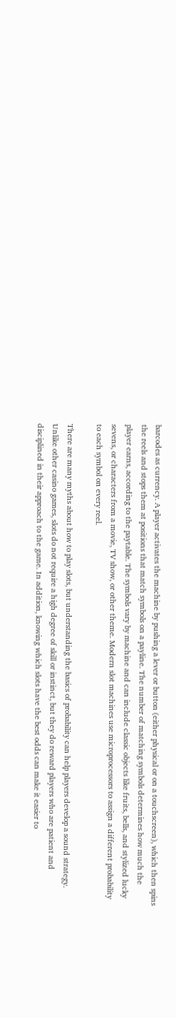barcodes as currency. A player activates the machine by pushing a lever or button (either physical or on a touchscreen), which then spins the reels and stops them at positions that match symbols on a payline. The number of matching symbols determines how much the player earns, according to the paytable. The symbols vary by machine and can include classic objects like fruits, bells, and stylized lucky sevens, or characters from a movie, TV show, or other theme. Modern slot machines use microprocessors to assign a different probability to each symbol on every reel.

There are many myths about how to play slots, but understanding the basics of probability can help players develop a sound strategy. Unlike other casino games, slots do not require a high degree of skill or instinct, but they do reward players who are patient and disciplined in their approach to the game. In addition, knowing which slots have the best odds can make it easier to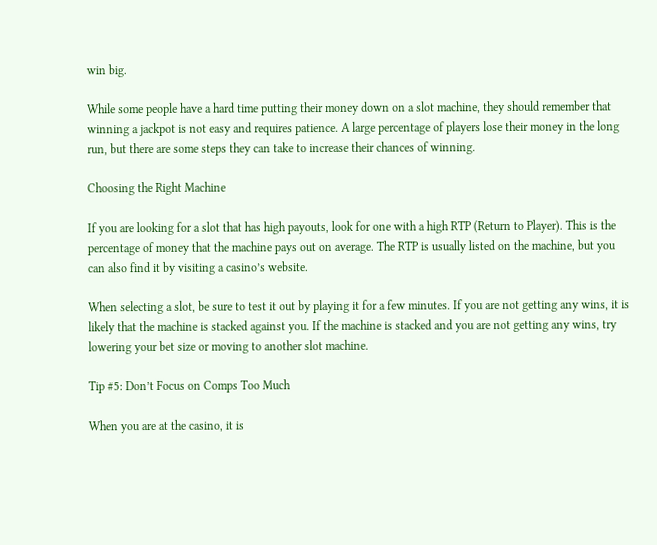win big.

While some people have a hard time putting their money down on a slot machine, they should remember that winning a jackpot is not easy and requires patience. A large percentage of players lose their money in the long run, but there are some steps they can take to increase their chances of winning.

Choosing the Right Machine

If you are looking for a slot that has high payouts, look for one with a high RTP (Return to Player). This is the percentage of money that the machine pays out on average. The RTP is usually listed on the machine, but you can also find it by visiting a casino’s website.

When selecting a slot, be sure to test it out by playing it for a few minutes. If you are not getting any wins, it is likely that the machine is stacked against you. If the machine is stacked and you are not getting any wins, try lowering your bet size or moving to another slot machine.

Tip #5: Don’t Focus on Comps Too Much

When you are at the casino, it is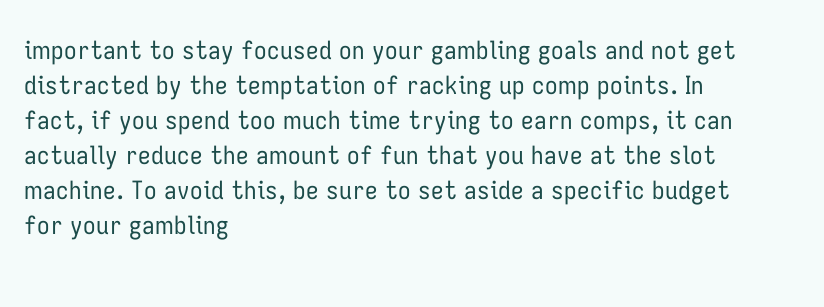important to stay focused on your gambling goals and not get distracted by the temptation of racking up comp points. In fact, if you spend too much time trying to earn comps, it can actually reduce the amount of fun that you have at the slot machine. To avoid this, be sure to set aside a specific budget for your gambling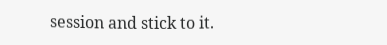session and stick to it.